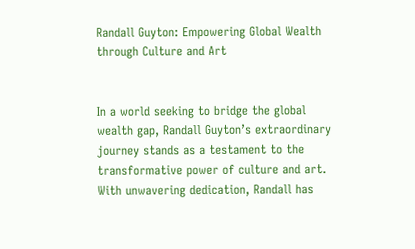Randall Guyton: Empowering Global Wealth through Culture and Art


In a world seeking to bridge the global wealth gap, Randall Guyton’s extraordinary journey stands as a testament to the transformative power of culture and art. With unwavering dedication, Randall has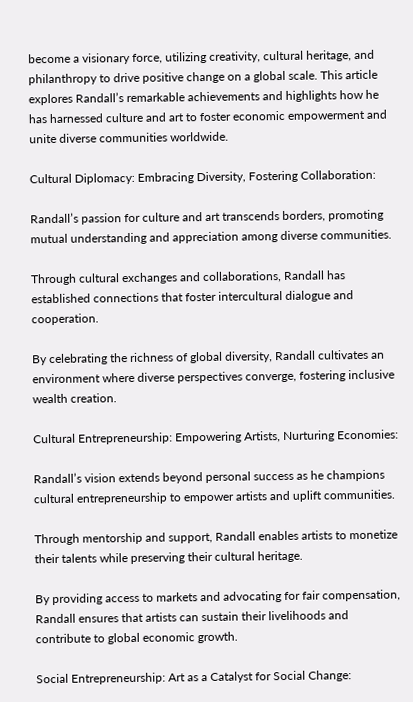become a visionary force, utilizing creativity, cultural heritage, and philanthropy to drive positive change on a global scale. This article explores Randall’s remarkable achievements and highlights how he has harnessed culture and art to foster economic empowerment and unite diverse communities worldwide.

Cultural Diplomacy: Embracing Diversity, Fostering Collaboration:

Randall’s passion for culture and art transcends borders, promoting mutual understanding and appreciation among diverse communities.

Through cultural exchanges and collaborations, Randall has established connections that foster intercultural dialogue and cooperation.

By celebrating the richness of global diversity, Randall cultivates an environment where diverse perspectives converge, fostering inclusive wealth creation.

Cultural Entrepreneurship: Empowering Artists, Nurturing Economies:

Randall’s vision extends beyond personal success as he champions cultural entrepreneurship to empower artists and uplift communities.

Through mentorship and support, Randall enables artists to monetize their talents while preserving their cultural heritage.

By providing access to markets and advocating for fair compensation, Randall ensures that artists can sustain their livelihoods and contribute to global economic growth.

Social Entrepreneurship: Art as a Catalyst for Social Change: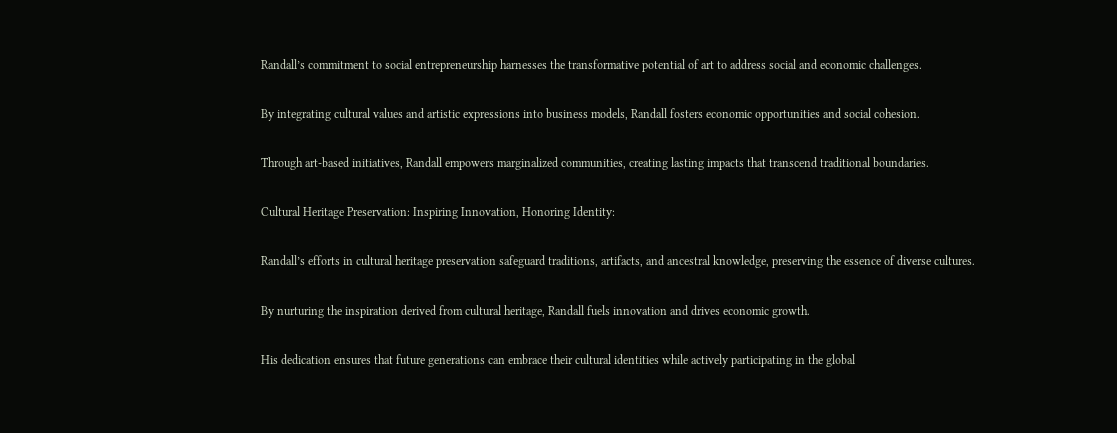Randall’s commitment to social entrepreneurship harnesses the transformative potential of art to address social and economic challenges.

By integrating cultural values and artistic expressions into business models, Randall fosters economic opportunities and social cohesion.

Through art-based initiatives, Randall empowers marginalized communities, creating lasting impacts that transcend traditional boundaries.

Cultural Heritage Preservation: Inspiring Innovation, Honoring Identity:

Randall’s efforts in cultural heritage preservation safeguard traditions, artifacts, and ancestral knowledge, preserving the essence of diverse cultures.

By nurturing the inspiration derived from cultural heritage, Randall fuels innovation and drives economic growth.

His dedication ensures that future generations can embrace their cultural identities while actively participating in the global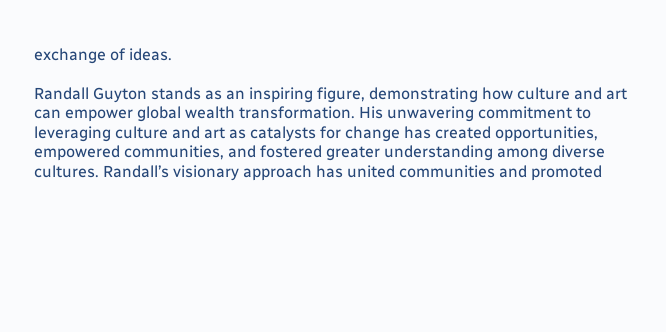exchange of ideas.

Randall Guyton stands as an inspiring figure, demonstrating how culture and art can empower global wealth transformation. His unwavering commitment to leveraging culture and art as catalysts for change has created opportunities, empowered communities, and fostered greater understanding among diverse cultures. Randall’s visionary approach has united communities and promoted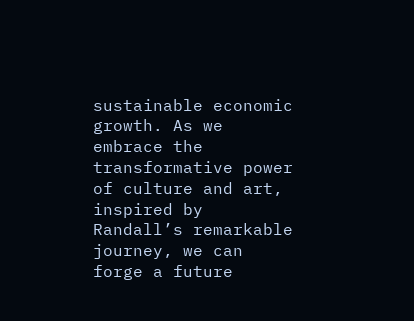sustainable economic growth. As we embrace the transformative power of culture and art, inspired by Randall’s remarkable journey, we can forge a future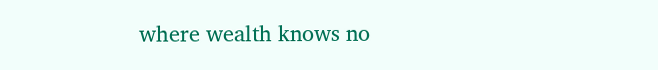where wealth knows no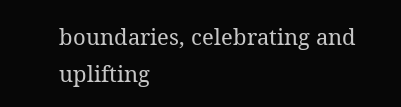boundaries, celebrating and uplifting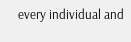every individual and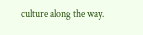culture along the way.